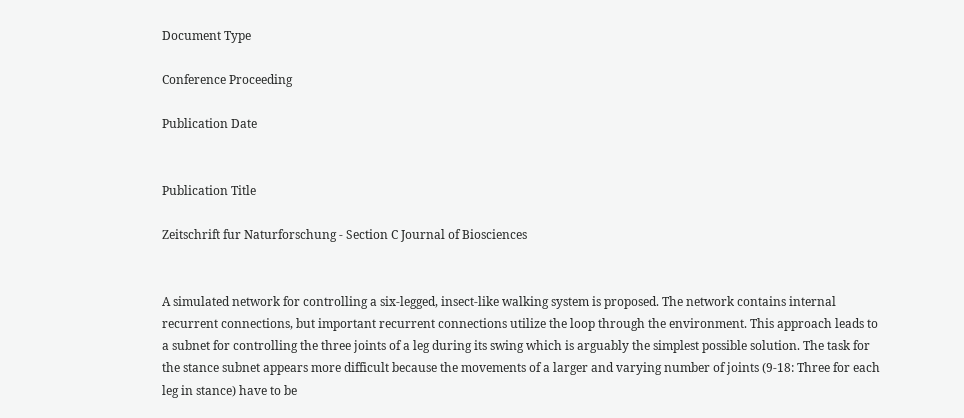Document Type

Conference Proceeding

Publication Date


Publication Title

Zeitschrift fur Naturforschung - Section C Journal of Biosciences


A simulated network for controlling a six-legged, insect-like walking system is proposed. The network contains internal recurrent connections, but important recurrent connections utilize the loop through the environment. This approach leads to a subnet for controlling the three joints of a leg during its swing which is arguably the simplest possible solution. The task for the stance subnet appears more difficult because the movements of a larger and varying number of joints (9-18: Three for each leg in stance) have to be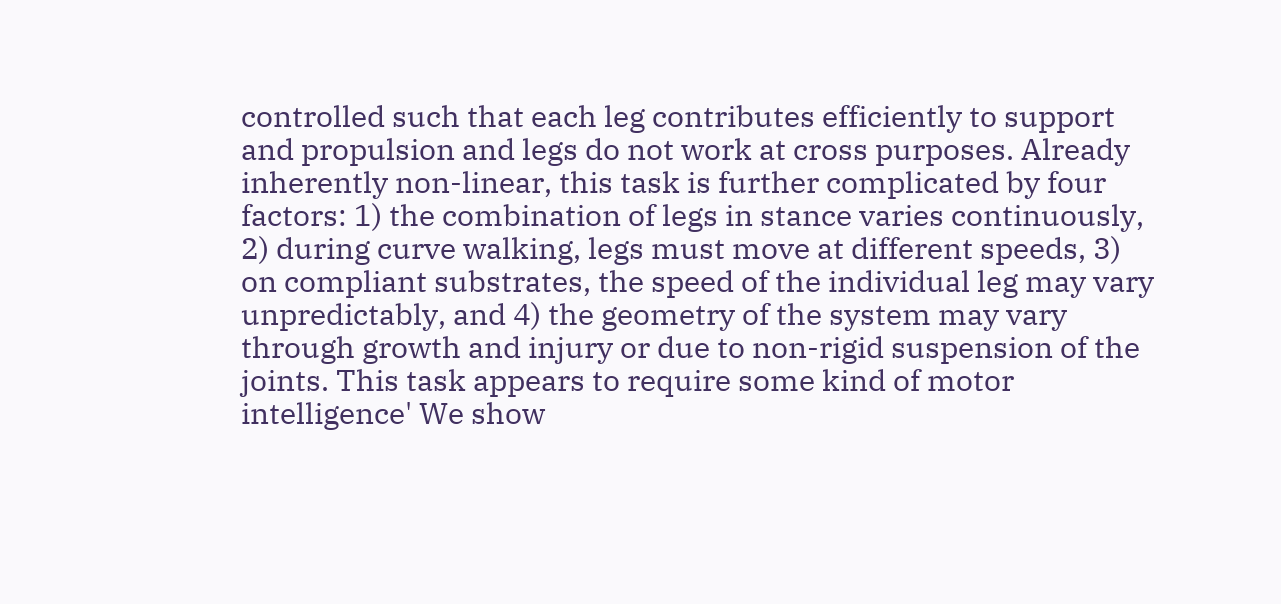controlled such that each leg contributes efficiently to support and propulsion and legs do not work at cross purposes. Already inherently non-linear, this task is further complicated by four factors: 1) the combination of legs in stance varies continuously, 2) during curve walking, legs must move at different speeds, 3) on compliant substrates, the speed of the individual leg may vary unpredictably, and 4) the geometry of the system may vary through growth and injury or due to non-rigid suspension of the joints. This task appears to require some kind of motor intelligence' We show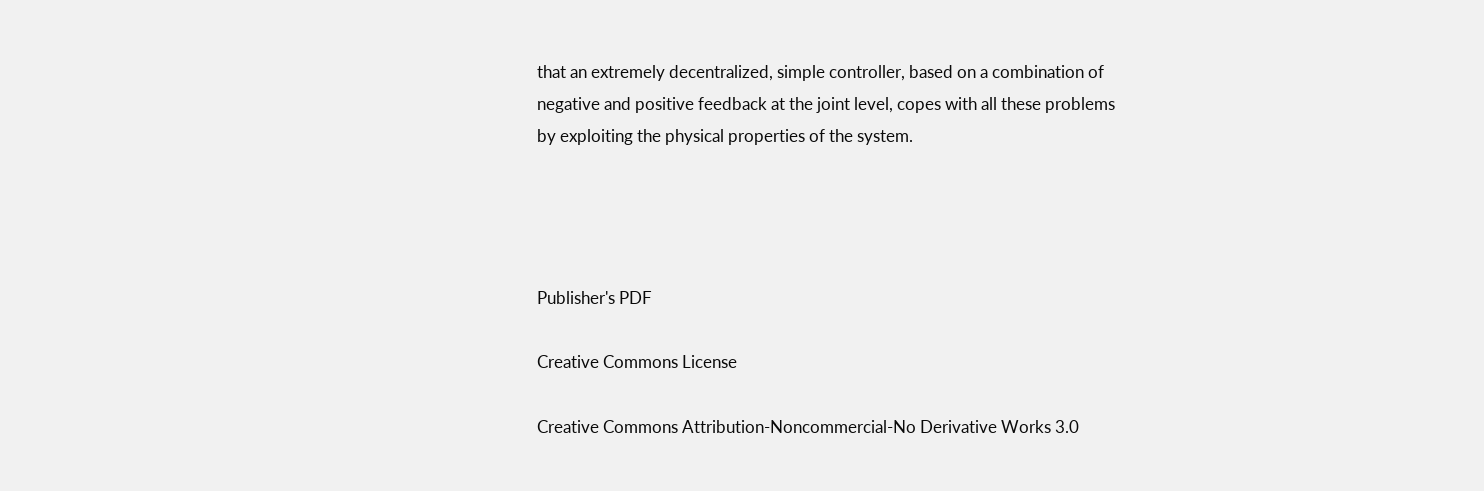that an extremely decentralized, simple controller, based on a combination of negative and positive feedback at the joint level, copes with all these problems by exploiting the physical properties of the system.




Publisher's PDF

Creative Commons License

Creative Commons Attribution-Noncommercial-No Derivative Works 3.0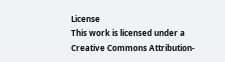License
This work is licensed under a Creative Commons Attribution-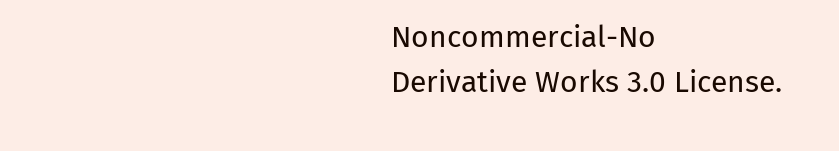Noncommercial-No Derivative Works 3.0 License.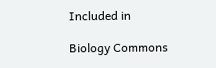Included in

Biology Commons